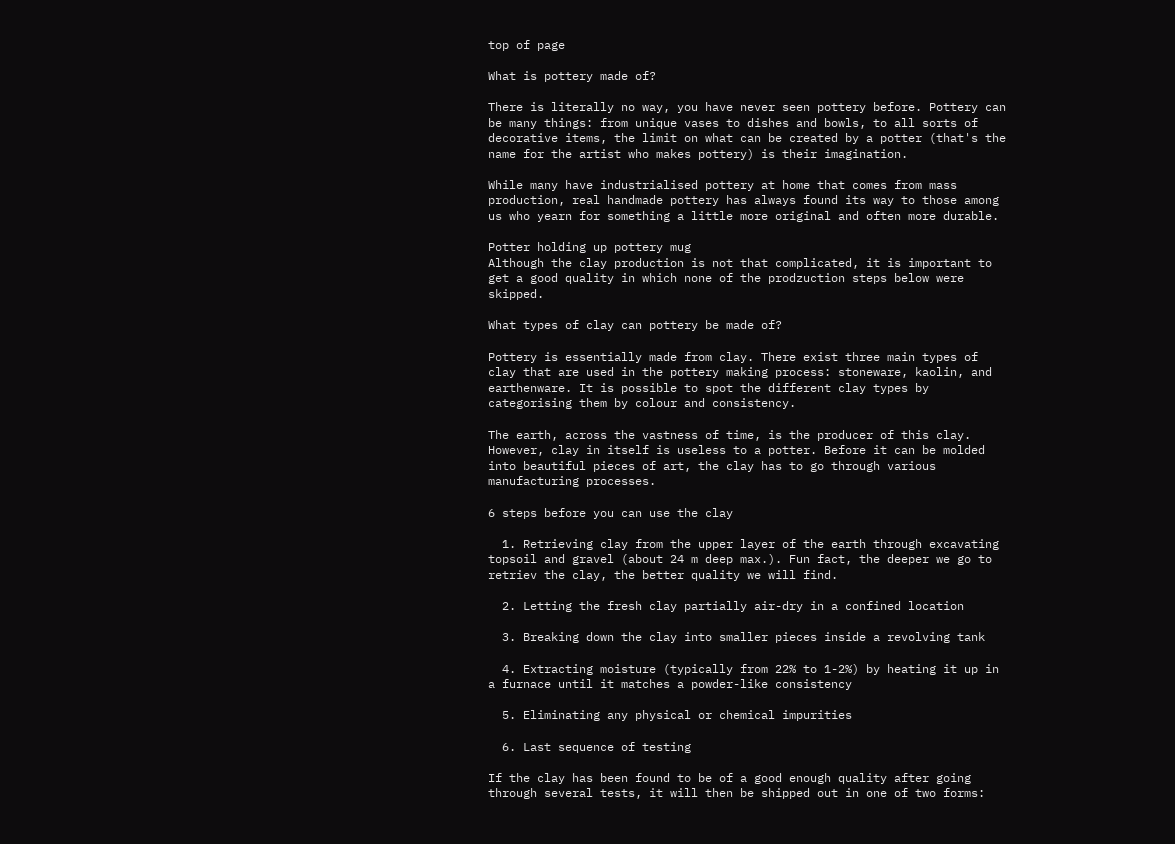top of page

What is pottery made of?

There is literally no way, you have never seen pottery before. Pottery can be many things: from unique vases to dishes and bowls, to all sorts of decorative items, the limit on what can be created by a potter (that's the name for the artist who makes pottery) is their imagination.

While many have industrialised pottery at home that comes from mass production, real handmade pottery has always found its way to those among us who yearn for something a little more original and often more durable.

Potter holding up pottery mug
Although the clay production is not that complicated, it is important to get a good quality in which none of the prodzuction steps below were skipped.

What types of clay can pottery be made of?

Pottery is essentially made from clay. There exist three main types of clay that are used in the pottery making process: stoneware, kaolin, and earthenware. It is possible to spot the different clay types by categorising them by colour and consistency.

The earth, across the vastness of time, is the producer of this clay. However, clay in itself is useless to a potter. Before it can be molded into beautiful pieces of art, the clay has to go through various manufacturing processes.

6 steps before you can use the clay

  1. Retrieving clay from the upper layer of the earth through excavating topsoil and gravel (about 24 m deep max.). Fun fact, the deeper we go to retriev the clay, the better quality we will find.

  2. Letting the fresh clay partially air-dry in a confined location

  3. Breaking down the clay into smaller pieces inside a revolving tank

  4. Extracting moisture (typically from 22% to 1-2%) by heating it up in a furnace until it matches a powder-like consistency

  5. Eliminating any physical or chemical impurities

  6. Last sequence of testing

If the clay has been found to be of a good enough quality after going through several tests, it will then be shipped out in one of two forms: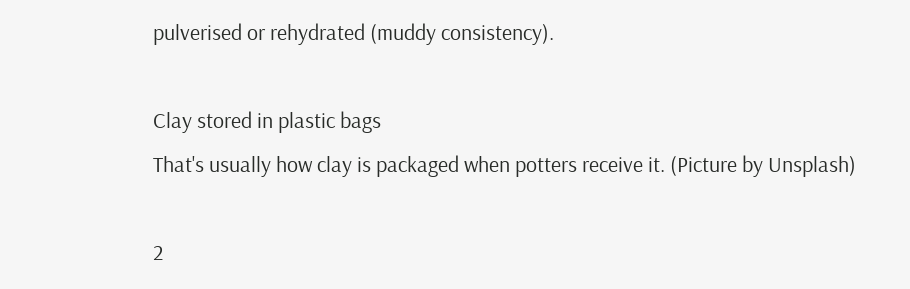pulverised or rehydrated (muddy consistency).

Clay stored in plastic bags
That's usually how clay is packaged when potters receive it. (Picture by Unsplash)

2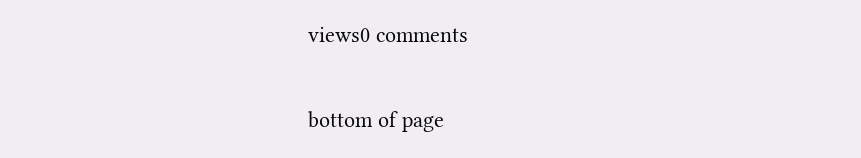views0 comments


bottom of page